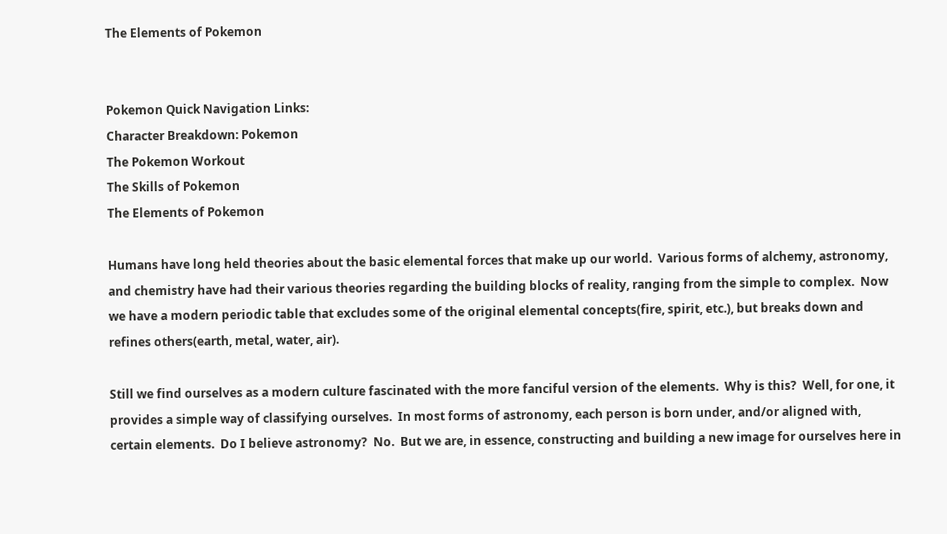The Elements of Pokemon


Pokemon Quick Navigation Links:
Character Breakdown: Pokemon
The Pokemon Workout
The Skills of Pokemon
The Elements of Pokemon

Humans have long held theories about the basic elemental forces that make up our world.  Various forms of alchemy, astronomy, and chemistry have had their various theories regarding the building blocks of reality, ranging from the simple to complex.  Now we have a modern periodic table that excludes some of the original elemental concepts(fire, spirit, etc.), but breaks down and refines others(earth, metal, water, air).

Still we find ourselves as a modern culture fascinated with the more fanciful version of the elements.  Why is this?  Well, for one, it provides a simple way of classifying ourselves.  In most forms of astronomy, each person is born under, and/or aligned with, certain elements.  Do I believe astronomy?  No.  But we are, in essence, constructing and building a new image for ourselves here in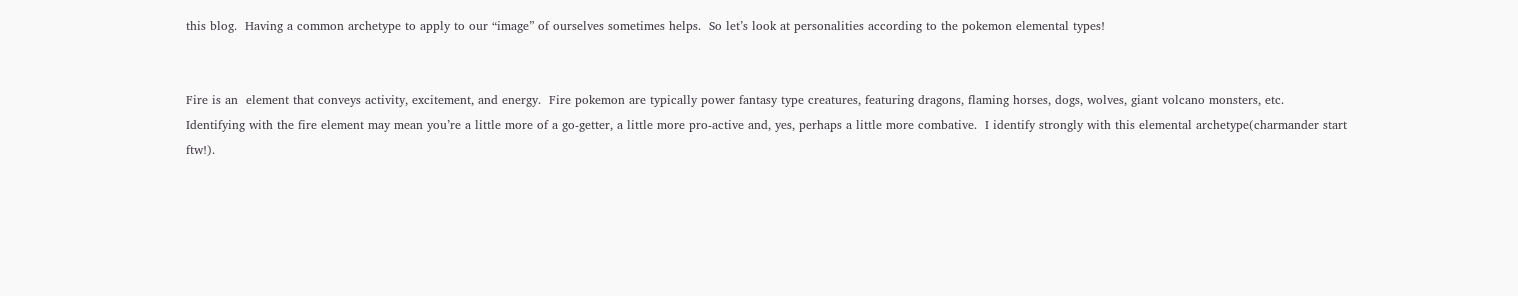this blog.  Having a common archetype to apply to our “image” of ourselves sometimes helps.  So let’s look at personalities according to the pokemon elemental types!


Fire is an  element that conveys activity, excitement, and energy.  Fire pokemon are typically power fantasy type creatures, featuring dragons, flaming horses, dogs, wolves, giant volcano monsters, etc.  Identifying with the fire element may mean you’re a little more of a go-getter, a little more pro-active and, yes, perhaps a little more combative.  I identify strongly with this elemental archetype(charmander start ftw!).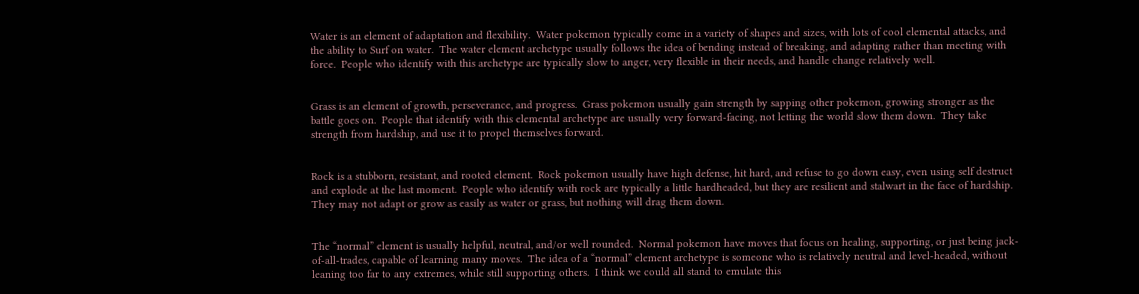Water is an element of adaptation and flexibility.  Water pokemon typically come in a variety of shapes and sizes, with lots of cool elemental attacks, and the ability to Surf on water.  The water element archetype usually follows the idea of bending instead of breaking, and adapting rather than meeting with force.  People who identify with this archetype are typically slow to anger, very flexible in their needs, and handle change relatively well.


Grass is an element of growth, perseverance, and progress.  Grass pokemon usually gain strength by sapping other pokemon, growing stronger as the battle goes on.  People that identify with this elemental archetype are usually very forward-facing, not letting the world slow them down.  They take strength from hardship, and use it to propel themselves forward.


Rock is a stubborn, resistant, and rooted element.  Rock pokemon usually have high defense, hit hard, and refuse to go down easy, even using self destruct and explode at the last moment.  People who identify with rock are typically a little hardheaded, but they are resilient and stalwart in the face of hardship.  They may not adapt or grow as easily as water or grass, but nothing will drag them down.


The “normal” element is usually helpful, neutral, and/or well rounded.  Normal pokemon have moves that focus on healing, supporting, or just being jack-of-all-trades, capable of learning many moves.  The idea of a “normal” element archetype is someone who is relatively neutral and level-headed, without leaning too far to any extremes, while still supporting others.  I think we could all stand to emulate this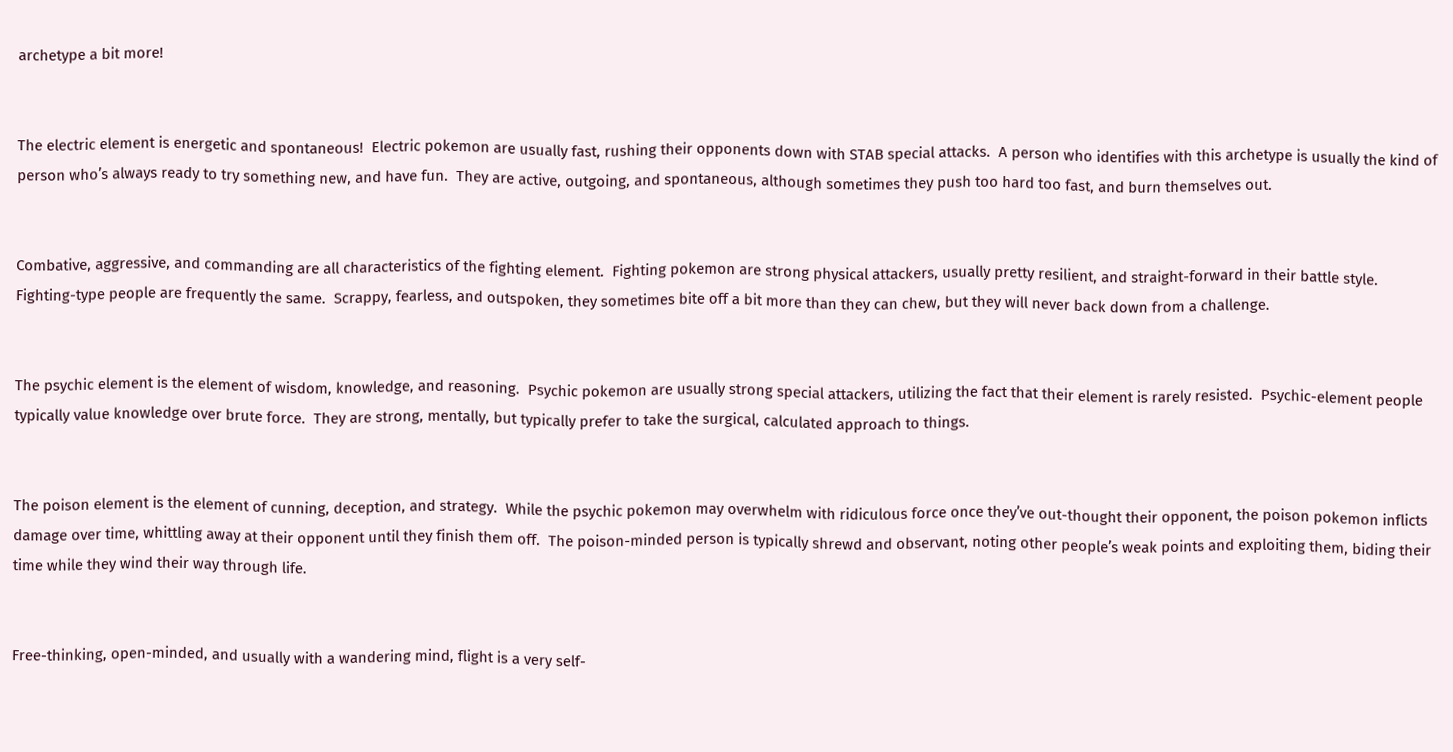archetype a bit more!


The electric element is energetic and spontaneous!  Electric pokemon are usually fast, rushing their opponents down with STAB special attacks.  A person who identifies with this archetype is usually the kind of person who’s always ready to try something new, and have fun.  They are active, outgoing, and spontaneous, although sometimes they push too hard too fast, and burn themselves out.


Combative, aggressive, and commanding are all characteristics of the fighting element.  Fighting pokemon are strong physical attackers, usually pretty resilient, and straight-forward in their battle style.  Fighting-type people are frequently the same.  Scrappy, fearless, and outspoken, they sometimes bite off a bit more than they can chew, but they will never back down from a challenge.


The psychic element is the element of wisdom, knowledge, and reasoning.  Psychic pokemon are usually strong special attackers, utilizing the fact that their element is rarely resisted.  Psychic-element people typically value knowledge over brute force.  They are strong, mentally, but typically prefer to take the surgical, calculated approach to things.


The poison element is the element of cunning, deception, and strategy.  While the psychic pokemon may overwhelm with ridiculous force once they’ve out-thought their opponent, the poison pokemon inflicts damage over time, whittling away at their opponent until they finish them off.  The poison-minded person is typically shrewd and observant, noting other people’s weak points and exploiting them, biding their time while they wind their way through life.


Free-thinking, open-minded, and usually with a wandering mind, flight is a very self-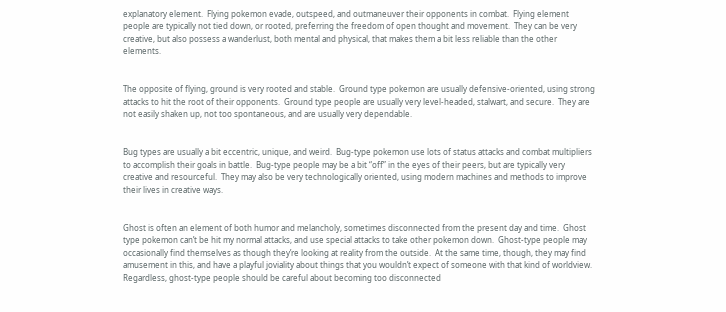explanatory element.  Flying pokemon evade, outspeed, and outmaneuver their opponents in combat.  Flying element people are typically not tied down, or rooted, preferring the freedom of open thought and movement.  They can be very creative, but also possess a wanderlust, both mental and physical, that makes them a bit less reliable than the other elements.


The opposite of flying, ground is very rooted and stable.  Ground type pokemon are usually defensive-oriented, using strong attacks to hit the root of their opponents.  Ground type people are usually very level-headed, stalwart, and secure.  They are not easily shaken up, not too spontaneous, and are usually very dependable.


Bug types are usually a bit eccentric, unique, and weird.  Bug-type pokemon use lots of status attacks and combat multipliers to accomplish their goals in battle.  Bug-type people may be a bit “off” in the eyes of their peers, but are typically very creative and resourceful.  They may also be very technologically oriented, using modern machines and methods to improve their lives in creative ways.


Ghost is often an element of both humor and melancholy, sometimes disconnected from the present day and time.  Ghost type pokemon can’t be hit my normal attacks, and use special attacks to take other pokemon down.  Ghost-type people may occasionally find themselves as though they’re looking at reality from the outside.  At the same time, though, they may find amusement in this, and have a playful joviality about things that you wouldn’t expect of someone with that kind of worldview.  Regardless, ghost-type people should be careful about becoming too disconnected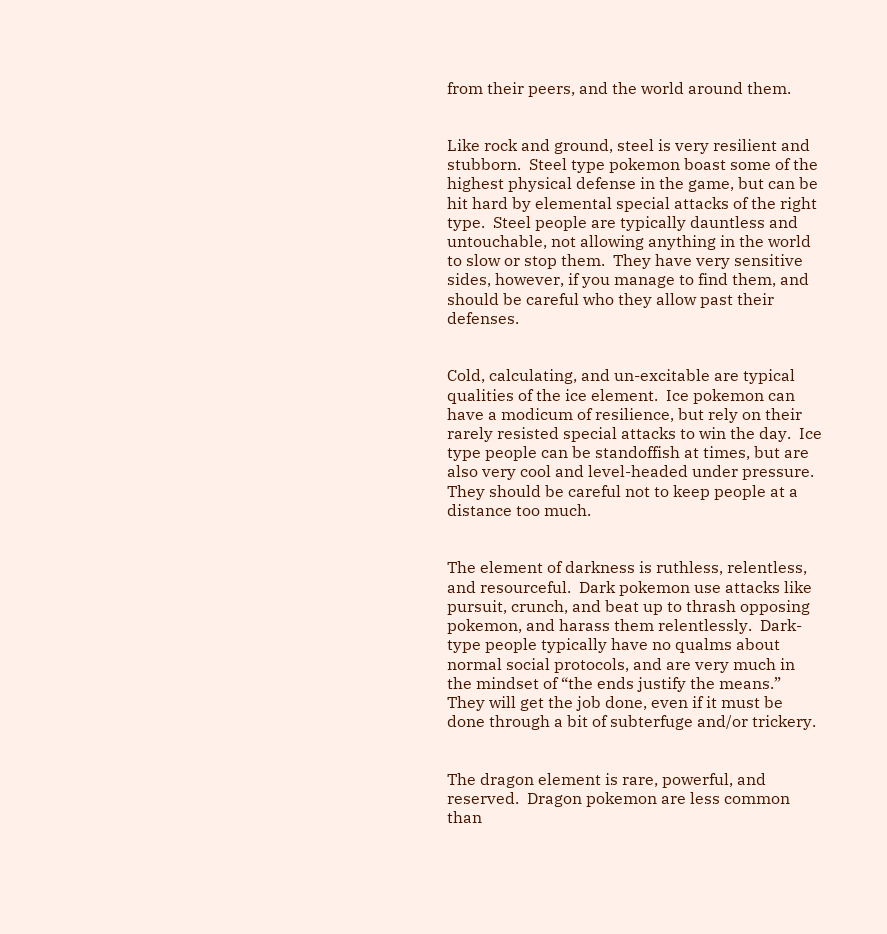from their peers, and the world around them.


Like rock and ground, steel is very resilient and stubborn.  Steel type pokemon boast some of the highest physical defense in the game, but can be hit hard by elemental special attacks of the right type.  Steel people are typically dauntless and untouchable, not allowing anything in the world to slow or stop them.  They have very sensitive sides, however, if you manage to find them, and should be careful who they allow past their defenses.


Cold, calculating, and un-excitable are typical qualities of the ice element.  Ice pokemon can have a modicum of resilience, but rely on their rarely resisted special attacks to win the day.  Ice type people can be standoffish at times, but are also very cool and level-headed under pressure.  They should be careful not to keep people at a distance too much.


The element of darkness is ruthless, relentless, and resourceful.  Dark pokemon use attacks like pursuit, crunch, and beat up to thrash opposing pokemon, and harass them relentlessly.  Dark-type people typically have no qualms about normal social protocols, and are very much in the mindset of “the ends justify the means.”  They will get the job done, even if it must be done through a bit of subterfuge and/or trickery.


The dragon element is rare, powerful, and reserved.  Dragon pokemon are less common than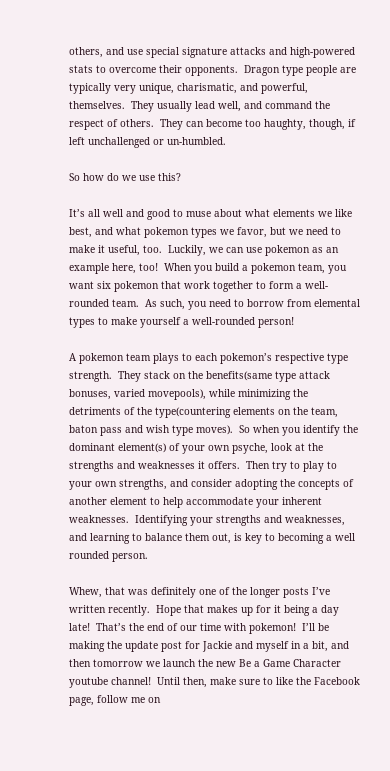others, and use special signature attacks and high-powered stats to overcome their opponents.  Dragon type people are typically very unique, charismatic, and powerful, themselves.  They usually lead well, and command the respect of others.  They can become too haughty, though, if left unchallenged or un-humbled.

So how do we use this?

It’s all well and good to muse about what elements we like best, and what pokemon types we favor, but we need to make it useful, too.  Luckily, we can use pokemon as an example here, too!  When you build a pokemon team, you want six pokemon that work together to form a well-rounded team.  As such, you need to borrow from elemental types to make yourself a well-rounded person!

A pokemon team plays to each pokemon’s respective type strength.  They stack on the benefits(same type attack bonuses, varied movepools), while minimizing the detriments of the type(countering elements on the team, baton pass and wish type moves).  So when you identify the dominant element(s) of your own psyche, look at the strengths and weaknesses it offers.  Then try to play to your own strengths, and consider adopting the concepts of another element to help accommodate your inherent weaknesses.  Identifying your strengths and weaknesses, and learning to balance them out, is key to becoming a well rounded person.

Whew, that was definitely one of the longer posts I’ve written recently.  Hope that makes up for it being a day late!  That’s the end of our time with pokemon!  I’ll be making the update post for Jackie and myself in a bit, and then tomorrow we launch the new Be a Game Character youtube channel!  Until then, make sure to like the Facebook page, follow me on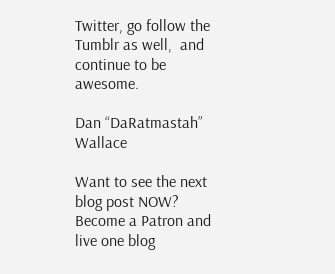Twitter, go follow the Tumblr as well,  and continue to be awesome.

Dan “DaRatmastah” Wallace

Want to see the next blog post NOW? Become a Patron and live one blog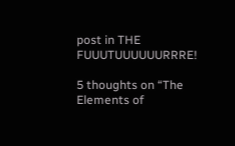post in THE FUUUTUUUUUURRRE!

5 thoughts on “The Elements of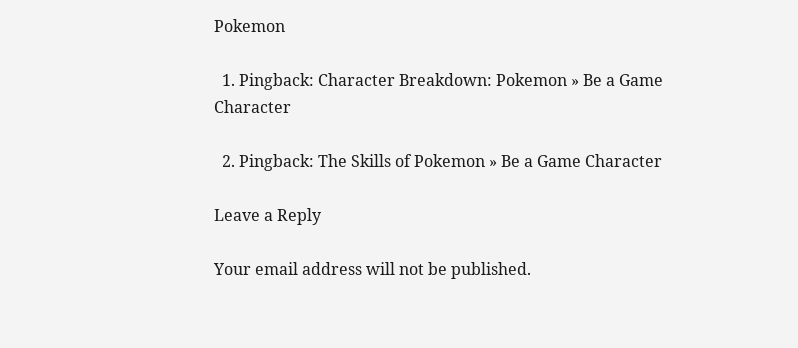Pokemon

  1. Pingback: Character Breakdown: Pokemon » Be a Game Character

  2. Pingback: The Skills of Pokemon » Be a Game Character

Leave a Reply

Your email address will not be published.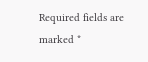Required fields are marked *